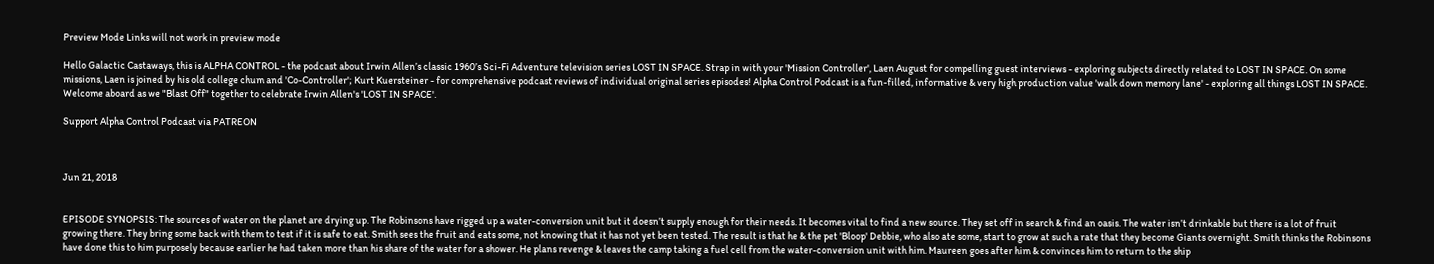Preview Mode Links will not work in preview mode

Hello Galactic Castaways, this is ALPHA CONTROL - the podcast about Irwin Allen’s classic 1960’s Sci-Fi Adventure television series LOST IN SPACE. Strap in with your 'Mission Controller', Laen August for compelling guest interviews - exploring subjects directly related to LOST IN SPACE. On some missions, Laen is joined by his old college chum and 'Co-Controller'; Kurt Kuersteiner - for comprehensive podcast reviews of individual original series episodes! Alpha Control Podcast is a fun-filled, informative & very high production value 'walk down memory lane' - exploring all things LOST IN SPACE. Welcome aboard as we "Blast Off" together to celebrate Irwin Allen's 'LOST IN SPACE'.

Support Alpha Control Podcast via PATREON



Jun 21, 2018


EPISODE SYNOPSIS: The sources of water on the planet are drying up. The Robinsons have rigged up a water-conversion unit but it doesn’t supply enough for their needs. It becomes vital to find a new source. They set off in search & find an oasis. The water isn’t drinkable but there is a lot of fruit growing there. They bring some back with them to test if it is safe to eat. Smith sees the fruit and eats some, not knowing that it has not yet been tested. The result is that he & the pet 'Bloop' Debbie, who also ate some, start to grow at such a rate that they become Giants overnight. Smith thinks the Robinsons have done this to him purposely because earlier he had taken more than his share of the water for a shower. He plans revenge & leaves the camp taking a fuel cell from the water-conversion unit with him. Maureen goes after him & convinces him to return to the ship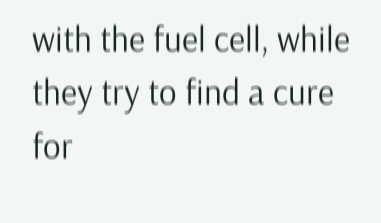with the fuel cell, while they try to find a cure for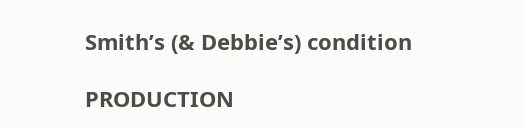Smith’s (& Debbie’s) condition

PRODUCTION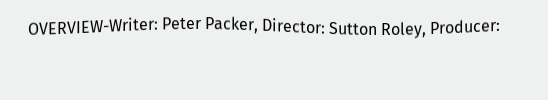OVERVIEW-Writer: Peter Packer, Director: Sutton Roley, Producer: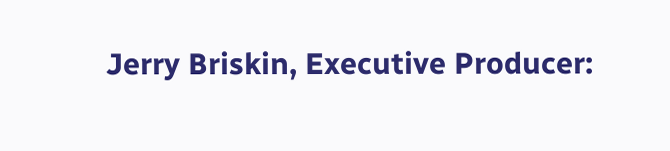Jerry Briskin, Executive Producer: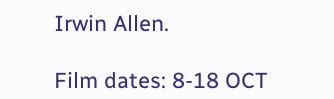Irwin Allen.

Film dates: 8-18 OCT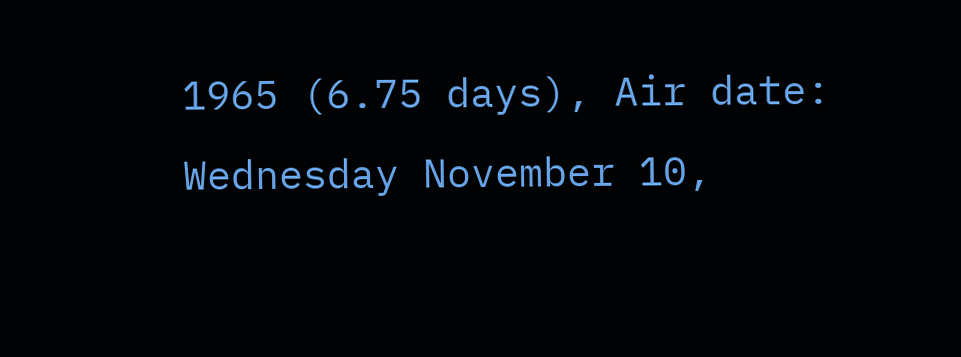1965 (6.75 days), Air date: Wednesday November 10,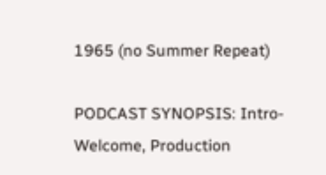1965 (no Summer Repeat)

PODCAST SYNOPSIS: Intro-Welcome, Production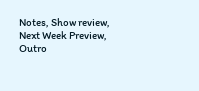Notes, Show review, Next Week Preview, Outro